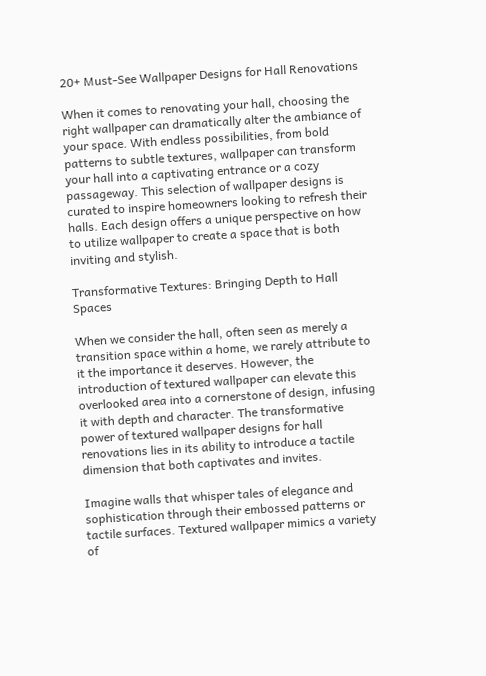20+ Must-See Wallpaper Designs for Hall Renovations

When it comes to renovating your hall, choosing the right wallpaper can dramatically alter the ambiance of your space. With endless possibilities, from bold patterns to subtle textures, wallpaper can transform your hall into a captivating entrance or a cozy passageway. This selection of wallpaper designs is curated to inspire homeowners looking to refresh their halls. Each design offers a unique perspective on how to utilize wallpaper to create a space that is both inviting and stylish.

Transformative Textures: Bringing Depth to Hall Spaces

When we consider the hall, often seen as merely a transition space within a home, we rarely attribute to it the importance it deserves. However, the introduction of textured wallpaper can elevate this overlooked area into a cornerstone of design, infusing it with depth and character. The transformative power of textured wallpaper designs for hall renovations lies in its ability to introduce a tactile dimension that both captivates and invites.

Imagine walls that whisper tales of elegance and sophistication through their embossed patterns or tactile surfaces. Textured wallpaper mimics a variety of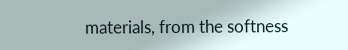materials, from the softness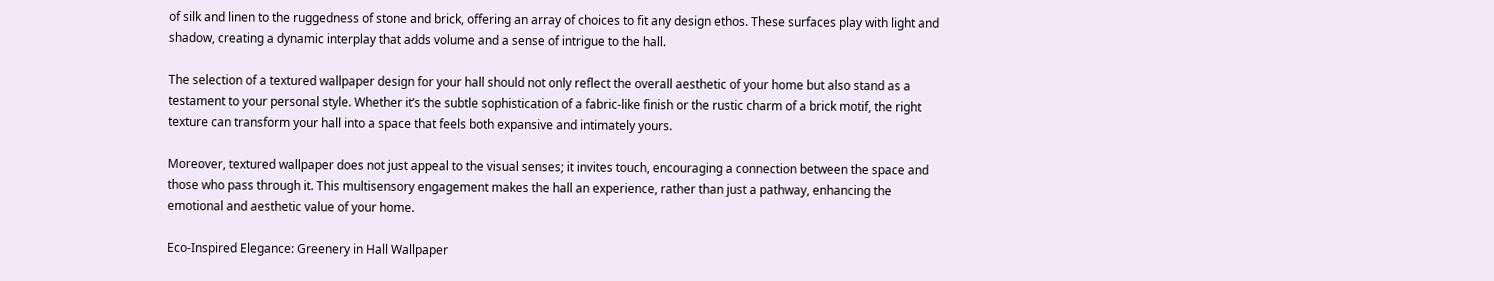of silk and linen to the ruggedness of stone and brick, offering an array of choices to fit any design ethos. These surfaces play with light and shadow, creating a dynamic interplay that adds volume and a sense of intrigue to the hall.

The selection of a textured wallpaper design for your hall should not only reflect the overall aesthetic of your home but also stand as a testament to your personal style. Whether it’s the subtle sophistication of a fabric-like finish or the rustic charm of a brick motif, the right texture can transform your hall into a space that feels both expansive and intimately yours.

Moreover, textured wallpaper does not just appeal to the visual senses; it invites touch, encouraging a connection between the space and those who pass through it. This multisensory engagement makes the hall an experience, rather than just a pathway, enhancing the emotional and aesthetic value of your home.

Eco-Inspired Elegance: Greenery in Hall Wallpaper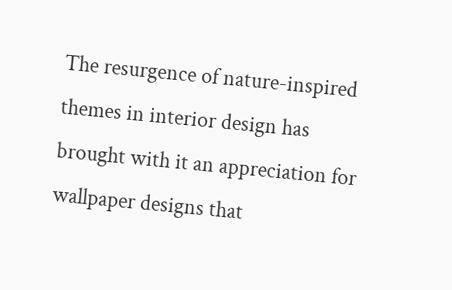The resurgence of nature-inspired themes in interior design has brought with it an appreciation for wallpaper designs that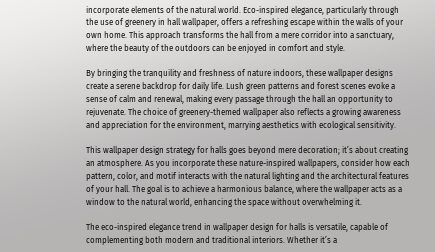incorporate elements of the natural world. Eco-inspired elegance, particularly through the use of greenery in hall wallpaper, offers a refreshing escape within the walls of your own home. This approach transforms the hall from a mere corridor into a sanctuary, where the beauty of the outdoors can be enjoyed in comfort and style.

By bringing the tranquility and freshness of nature indoors, these wallpaper designs create a serene backdrop for daily life. Lush green patterns and forest scenes evoke a sense of calm and renewal, making every passage through the hall an opportunity to rejuvenate. The choice of greenery-themed wallpaper also reflects a growing awareness and appreciation for the environment, marrying aesthetics with ecological sensitivity.

This wallpaper design strategy for halls goes beyond mere decoration; it’s about creating an atmosphere. As you incorporate these nature-inspired wallpapers, consider how each pattern, color, and motif interacts with the natural lighting and the architectural features of your hall. The goal is to achieve a harmonious balance, where the wallpaper acts as a window to the natural world, enhancing the space without overwhelming it.

The eco-inspired elegance trend in wallpaper design for halls is versatile, capable of complementing both modern and traditional interiors. Whether it’s a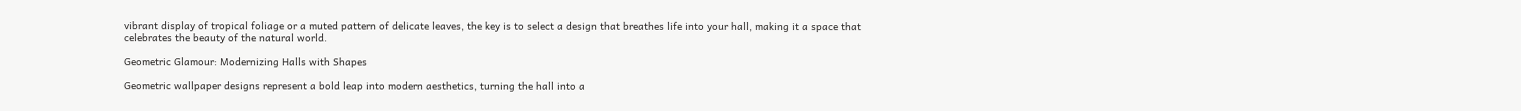vibrant display of tropical foliage or a muted pattern of delicate leaves, the key is to select a design that breathes life into your hall, making it a space that celebrates the beauty of the natural world.

Geometric Glamour: Modernizing Halls with Shapes

Geometric wallpaper designs represent a bold leap into modern aesthetics, turning the hall into a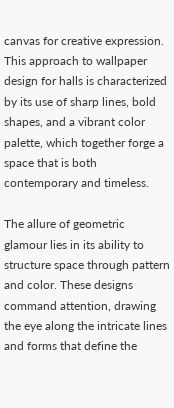canvas for creative expression. This approach to wallpaper design for halls is characterized by its use of sharp lines, bold shapes, and a vibrant color palette, which together forge a space that is both contemporary and timeless.

The allure of geometric glamour lies in its ability to structure space through pattern and color. These designs command attention, drawing the eye along the intricate lines and forms that define the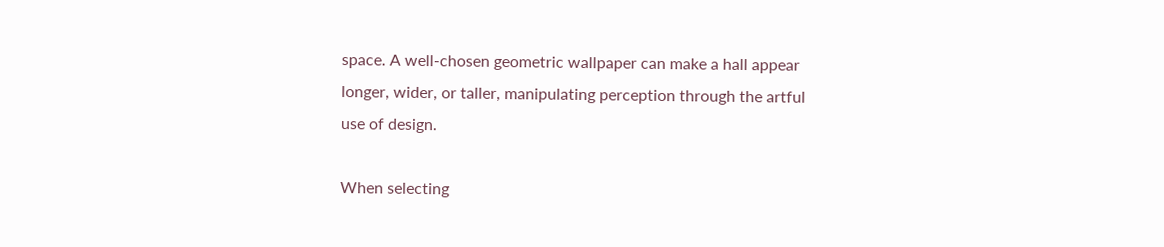space. A well-chosen geometric wallpaper can make a hall appear longer, wider, or taller, manipulating perception through the artful use of design.

When selecting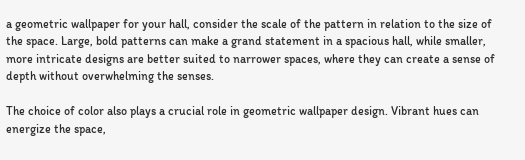a geometric wallpaper for your hall, consider the scale of the pattern in relation to the size of the space. Large, bold patterns can make a grand statement in a spacious hall, while smaller, more intricate designs are better suited to narrower spaces, where they can create a sense of depth without overwhelming the senses.

The choice of color also plays a crucial role in geometric wallpaper design. Vibrant hues can energize the space,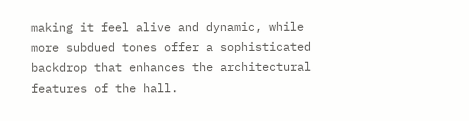making it feel alive and dynamic, while more subdued tones offer a sophisticated backdrop that enhances the architectural features of the hall.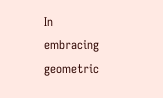In embracing geometric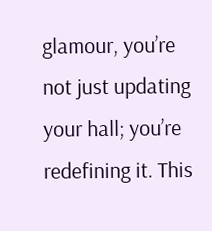glamour, you’re not just updating your hall; you’re redefining it. This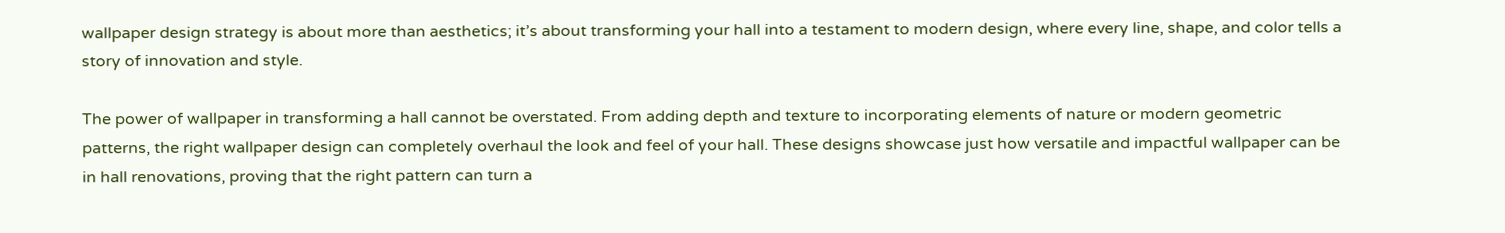wallpaper design strategy is about more than aesthetics; it’s about transforming your hall into a testament to modern design, where every line, shape, and color tells a story of innovation and style.

The power of wallpaper in transforming a hall cannot be overstated. From adding depth and texture to incorporating elements of nature or modern geometric patterns, the right wallpaper design can completely overhaul the look and feel of your hall. These designs showcase just how versatile and impactful wallpaper can be in hall renovations, proving that the right pattern can turn a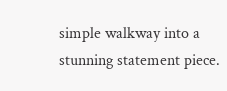simple walkway into a stunning statement piece.